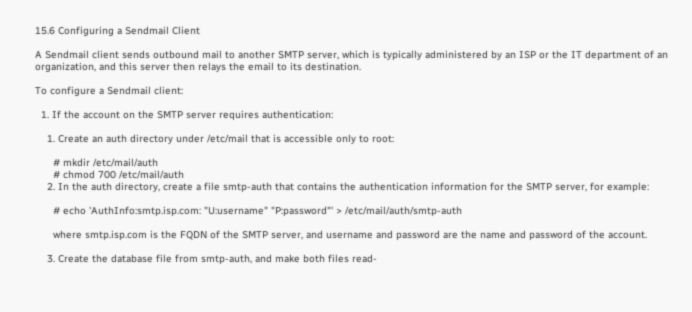15.6 Configuring a Sendmail Client

A Sendmail client sends outbound mail to another SMTP server, which is typically administered by an ISP or the IT department of an organization, and this server then relays the email to its destination.

To configure a Sendmail client:

  1. If the account on the SMTP server requires authentication:

    1. Create an auth directory under /etc/mail that is accessible only to root:

      # mkdir /etc/mail/auth
      # chmod 700 /etc/mail/auth
    2. In the auth directory, create a file smtp-auth that contains the authentication information for the SMTP server, for example:

      # echo 'AuthInfo:smtp.isp.com: "U:username" "P:password"' > /etc/mail/auth/smtp-auth

      where smtp.isp.com is the FQDN of the SMTP server, and username and password are the name and password of the account.

    3. Create the database file from smtp-auth, and make both files read-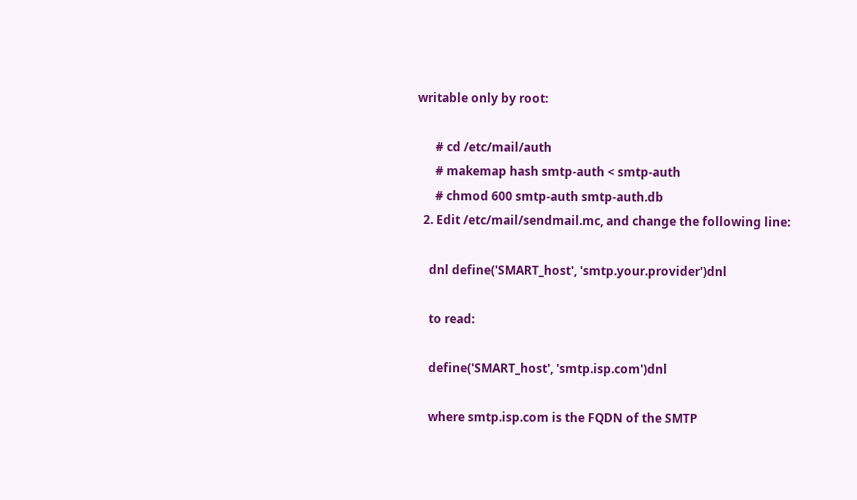writable only by root:

      # cd /etc/mail/auth
      # makemap hash smtp-auth < smtp-auth
      # chmod 600 smtp-auth smtp-auth.db
  2. Edit /etc/mail/sendmail.mc, and change the following line:

    dnl define('SMART_host', 'smtp.your.provider')dnl

    to read:

    define('SMART_host', 'smtp.isp.com')dnl

    where smtp.isp.com is the FQDN of the SMTP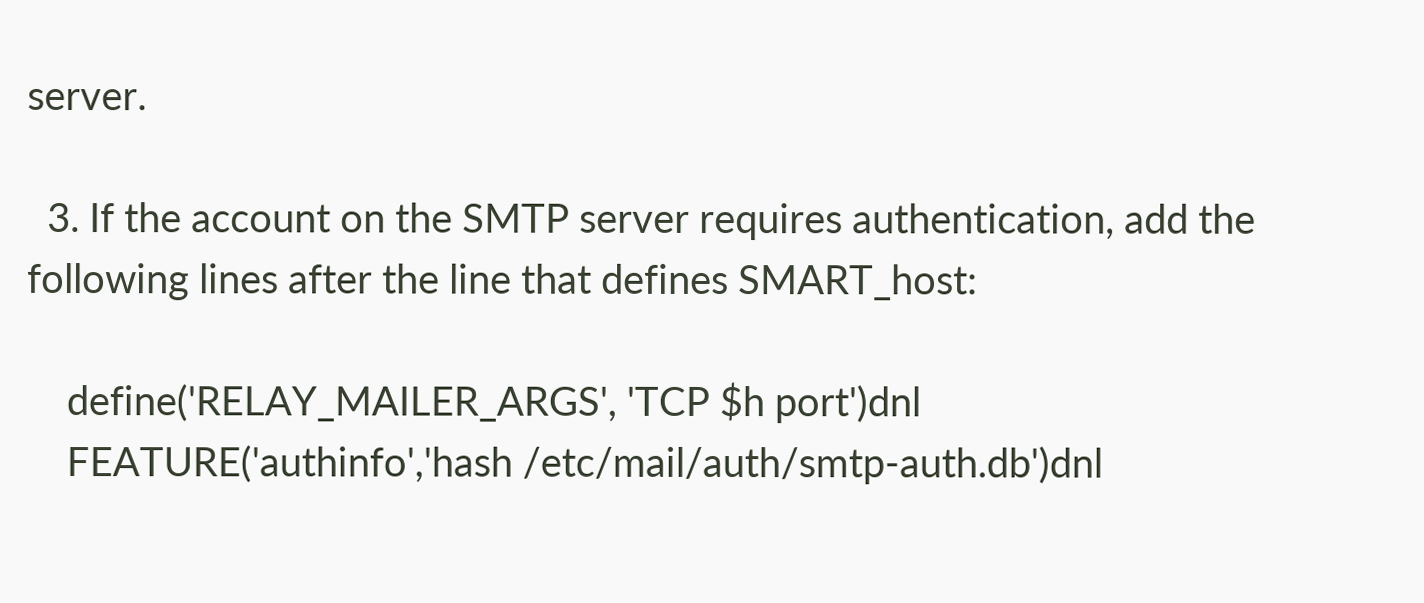server.

  3. If the account on the SMTP server requires authentication, add the following lines after the line that defines SMART_host:

    define('RELAY_MAILER_ARGS', 'TCP $h port')dnl
    FEATURE('authinfo','hash /etc/mail/auth/smtp-auth.db')dnl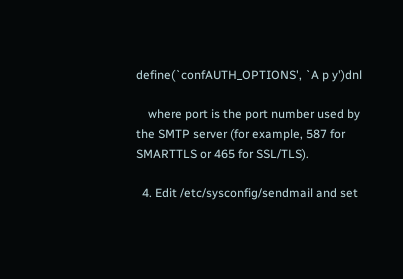define(`confAUTH_OPTIONS', `A p y')dnl

    where port is the port number used by the SMTP server (for example, 587 for SMARTTLS or 465 for SSL/TLS).

  4. Edit /etc/sysconfig/sendmail and set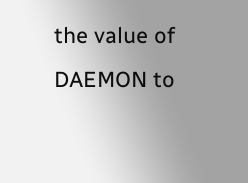the value of DAEMON to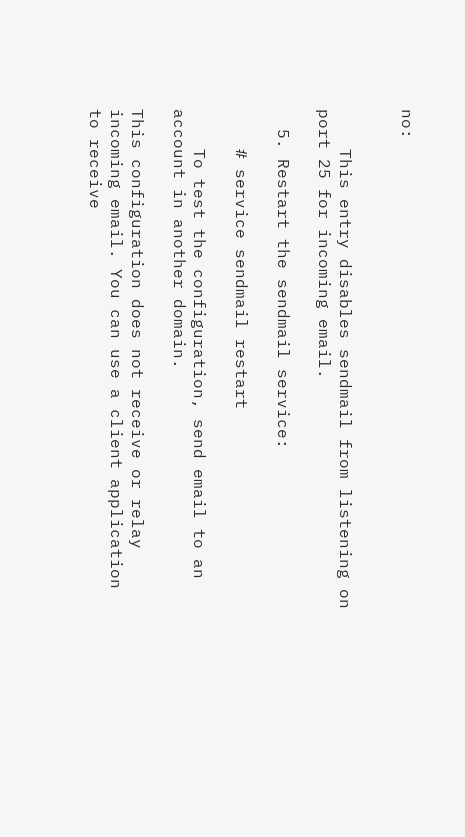no:


    This entry disables sendmail from listening on port 25 for incoming email.

  5. Restart the sendmail service:

    # service sendmail restart

    To test the configuration, send email to an account in another domain.

This configuration does not receive or relay incoming email. You can use a client application to receive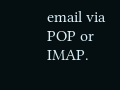email via POP or IMAP.